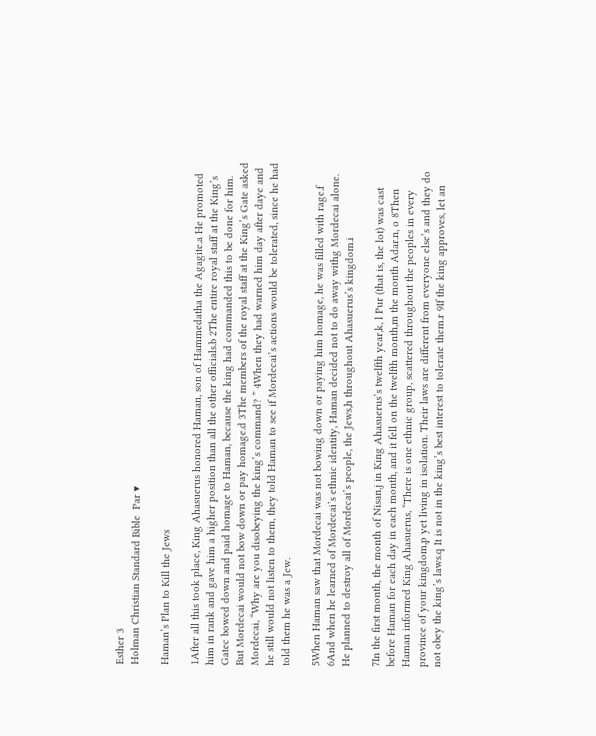Esther 3
Holman Christian Standard Bible  Par ▾

Haman’s Plan to Kill the Jews

1After all this took place, King Ahasuerus honored Haman, son of Hammedatha the Agagite.a He promoted him in rank and gave him a higher position than all the other officials.b 2The entire royal staff at the King’s Gatec bowed down and paid homage to Haman, because the king had commanded this to be done for him. But Mordecai would not bow down or pay homage.d 3The members of the royal staff at the King’s Gate asked Mordecai, “Why are you disobeying the king’s command? ” 4When they had warned him day after daye and he still would not listen to them, they told Haman to see if Mordecai’s actions would be tolerated, since he had told them he was a Jew.

5When Haman saw that Mordecai was not bowing down or paying him homage, he was filled with rage.f 6And when he learned of Mordecai’s ethnic identity, Haman decided not to do away withg Mordecai alone. He planned to destroy all of Mordecai’s people, the Jews,h throughout Ahasuerus’s kingdom.i

7In the first month, the month of Nisan,j in King Ahasuerus’s twelfth year,k, l Pur (that is, the lot) was cast before Haman for each day in each month, and it fell on the twelfth month,m the month Adar.n, o 8Then Haman informed King Ahasuerus, “There is one ethnic group, scattered throughout the peoples in every province of your kingdom,p yet living in isolation. Their laws are different from everyone else’s and they do not obey the king’s laws.q It is not in the king’s best interest to tolerate them.r 9If the king approves, let an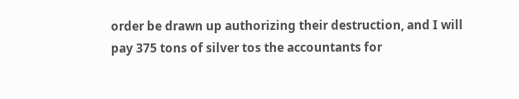order be drawn up authorizing their destruction, and I will pay 375 tons of silver tos the accountants for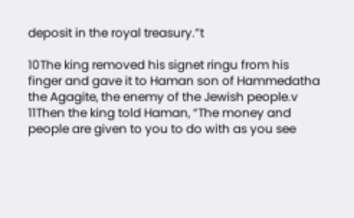deposit in the royal treasury.”t

10The king removed his signet ringu from his finger and gave it to Haman son of Hammedatha the Agagite, the enemy of the Jewish people.v 11Then the king told Haman, “The money and people are given to you to do with as you see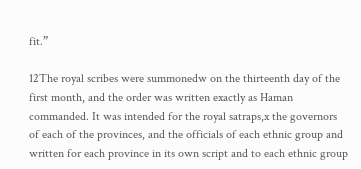fit.”

12The royal scribes were summonedw on the thirteenth day of the first month, and the order was written exactly as Haman commanded. It was intended for the royal satraps,x the governors of each of the provinces, and the officials of each ethnic group and written for each province in its own script and to each ethnic group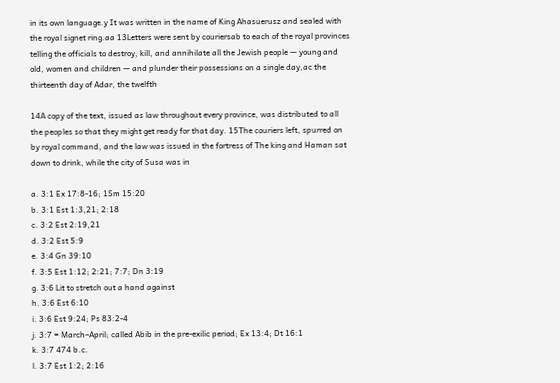in its own language.y It was written in the name of King Ahasuerusz and sealed with the royal signet ring.aa 13Letters were sent by couriersab to each of the royal provinces telling the officials to destroy, kill, and annihilate all the Jewish people — young and old, women and children — and plunder their possessions on a single day,ac the thirteenth day of Adar, the twelfth

14A copy of the text, issued as law throughout every province, was distributed to all the peoples so that they might get ready for that day. 15The couriers left, spurred on by royal command, and the law was issued in the fortress of The king and Haman sat down to drink, while the city of Susa was in

a. 3:1 Ex 17:8-16; 1Sm 15:20
b. 3:1 Est 1:3,21; 2:18
c. 3:2 Est 2:19,21
d. 3:2 Est 5:9
e. 3:4 Gn 39:10
f. 3:5 Est 1:12; 2:21; 7:7; Dn 3:19
g. 3:6 Lit to stretch out a hand against
h. 3:6 Est 6:10
i. 3:6 Est 9:24; Ps 83:2-4
j. 3:7 = March–April; called Abib in the pre-exilic period; Ex 13:4; Dt 16:1
k. 3:7 474 b.c.
l. 3:7 Est 1:2; 2:16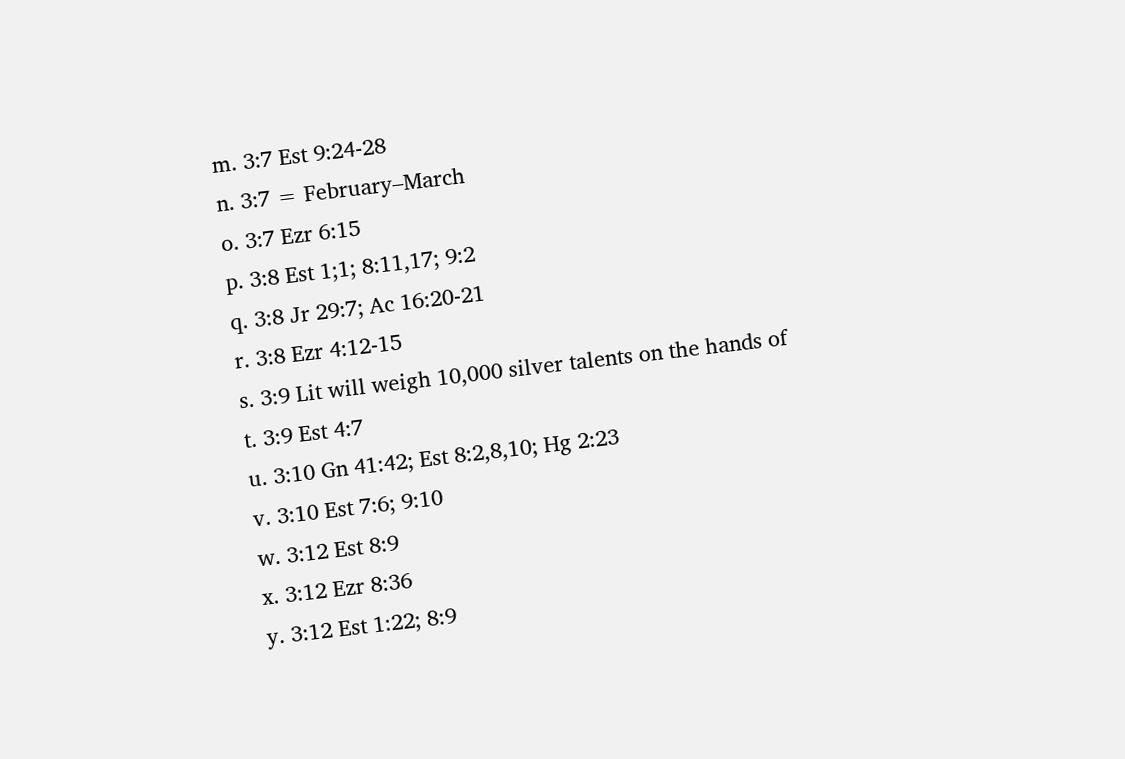m. 3:7 Est 9:24-28
n. 3:7 = February–March
o. 3:7 Ezr 6:15
p. 3:8 Est 1;1; 8:11,17; 9:2
q. 3:8 Jr 29:7; Ac 16:20-21
r. 3:8 Ezr 4:12-15
s. 3:9 Lit will weigh 10,000 silver talents on the hands of
t. 3:9 Est 4:7
u. 3:10 Gn 41:42; Est 8:2,8,10; Hg 2:23
v. 3:10 Est 7:6; 9:10
w. 3:12 Est 8:9
x. 3:12 Ezr 8:36
y. 3:12 Est 1:22; 8:9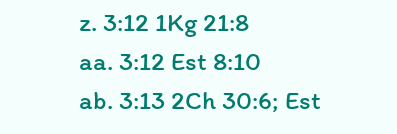z. 3:12 1Kg 21:8
aa. 3:12 Est 8:10
ab. 3:13 2Ch 30:6; Est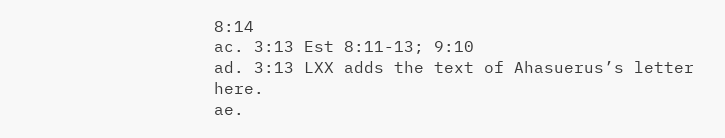8:14
ac. 3:13 Est 8:11-13; 9:10
ad. 3:13 LXX adds the text of Ahasuerus’s letter here.
ae.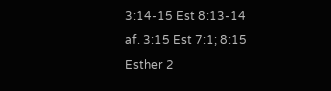3:14-15 Est 8:13-14
af. 3:15 Est 7:1; 8:15
Esther 2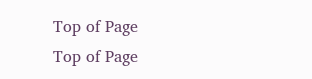Top of Page
Top of Page